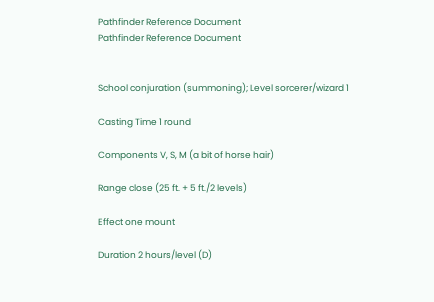Pathfinder Reference Document
Pathfinder Reference Document


School conjuration (summoning); Level sorcerer/wizard 1

Casting Time 1 round

Components V, S, M (a bit of horse hair)

Range close (25 ft. + 5 ft./2 levels)

Effect one mount

Duration 2 hours/level (D)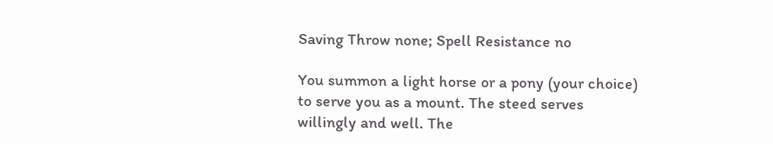Saving Throw none; Spell Resistance no

You summon a light horse or a pony (your choice) to serve you as a mount. The steed serves willingly and well. The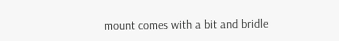mount comes with a bit and bridle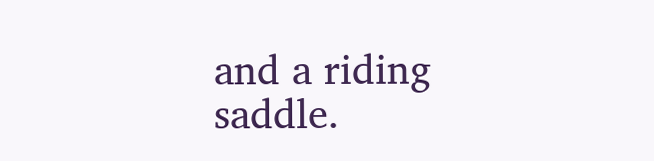and a riding saddle.